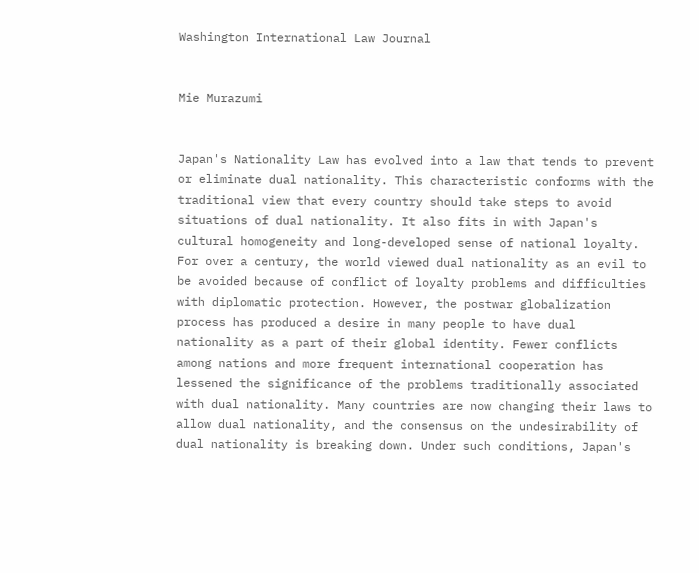Washington International Law Journal


Mie Murazumi


Japan's Nationality Law has evolved into a law that tends to prevent or eliminate dual nationality. This characteristic conforms with the traditional view that every country should take steps to avoid situations of dual nationality. It also fits in with Japan's cultural homogeneity and long-developed sense of national loyalty. For over a century, the world viewed dual nationality as an evil to be avoided because of conflict of loyalty problems and difficulties with diplomatic protection. However, the postwar globalization process has produced a desire in many people to have dual nationality as a part of their global identity. Fewer conflicts among nations and more frequent international cooperation has lessened the significance of the problems traditionally associated with dual nationality. Many countries are now changing their laws to allow dual nationality, and the consensus on the undesirability of dual nationality is breaking down. Under such conditions, Japan's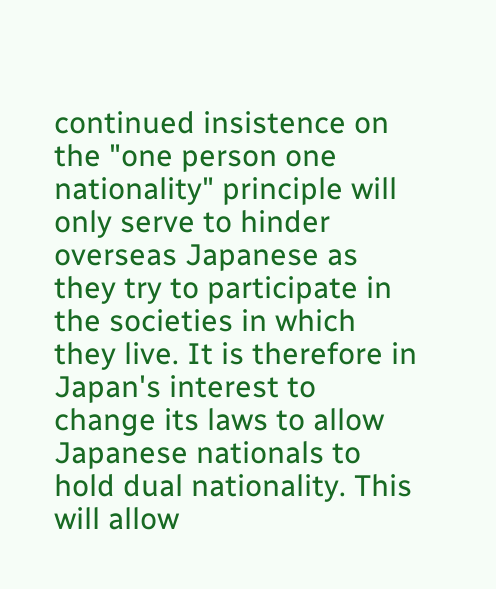continued insistence on the "one person one nationality" principle will only serve to hinder overseas Japanese as they try to participate in the societies in which they live. It is therefore in Japan's interest to change its laws to allow Japanese nationals to hold dual nationality. This will allow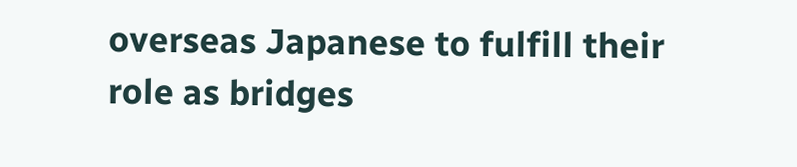overseas Japanese to fulfill their role as bridges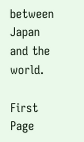between Japan and the world.

First Page